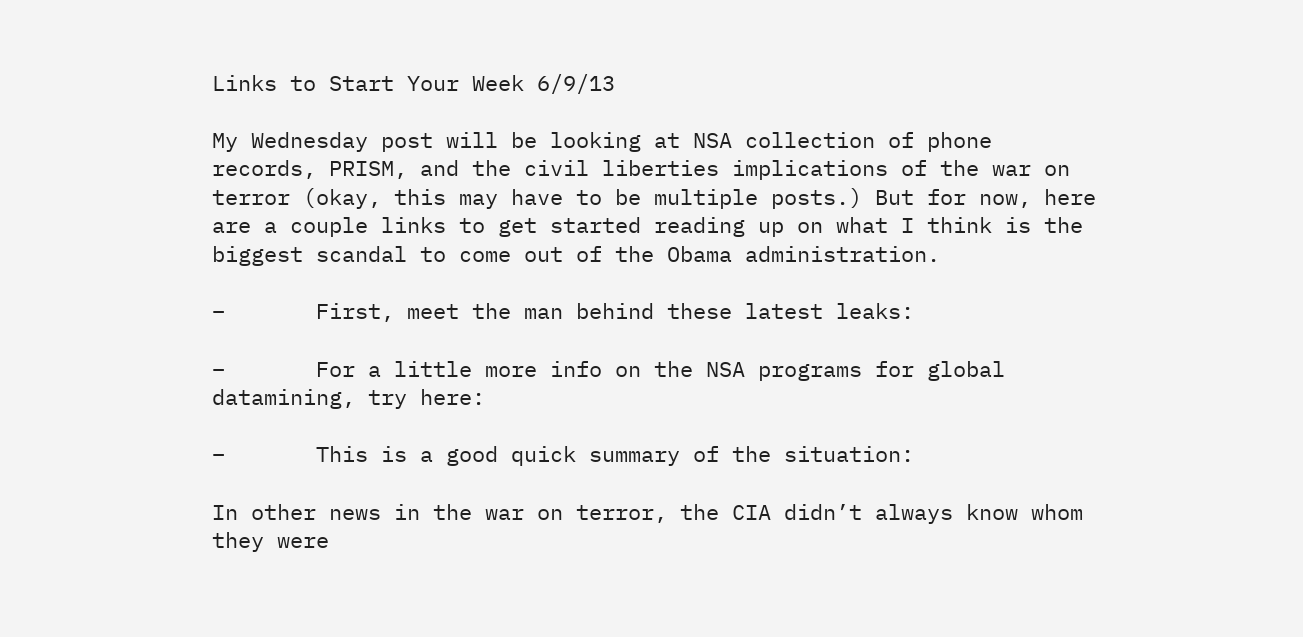Links to Start Your Week 6/9/13

My Wednesday post will be looking at NSA collection of phone records, PRISM, and the civil liberties implications of the war on terror (okay, this may have to be multiple posts.) But for now, here are a couple links to get started reading up on what I think is the biggest scandal to come out of the Obama administration.

–       First, meet the man behind these latest leaks:

–       For a little more info on the NSA programs for global datamining, try here:

–       This is a good quick summary of the situation:

In other news in the war on terror, the CIA didn’t always know whom they were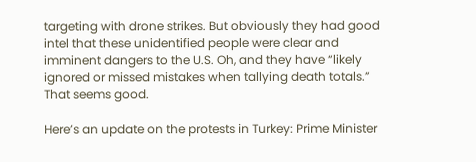targeting with drone strikes. But obviously they had good intel that these unidentified people were clear and imminent dangers to the U.S. Oh, and they have “likely ignored or missed mistakes when tallying death totals.” That seems good.

Here’s an update on the protests in Turkey: Prime Minister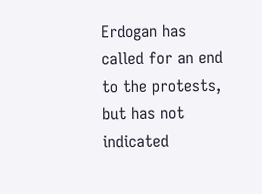Erdogan has called for an end to the protests, but has not indicated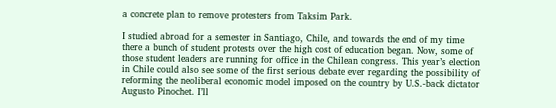a concrete plan to remove protesters from Taksim Park.

I studied abroad for a semester in Santiago, Chile, and towards the end of my time there a bunch of student protests over the high cost of education began. Now, some of those student leaders are running for office in the Chilean congress. This year’s election in Chile could also see some of the first serious debate ever regarding the possibility of reforming the neoliberal economic model imposed on the country by U.S.-back dictator Augusto Pinochet. I’ll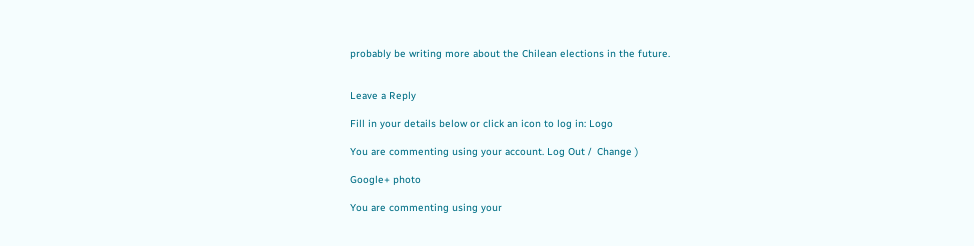probably be writing more about the Chilean elections in the future.


Leave a Reply

Fill in your details below or click an icon to log in: Logo

You are commenting using your account. Log Out /  Change )

Google+ photo

You are commenting using your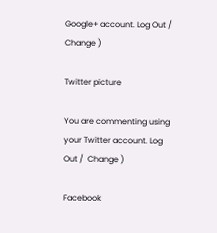Google+ account. Log Out /  Change )

Twitter picture

You are commenting using your Twitter account. Log Out /  Change )

Facebook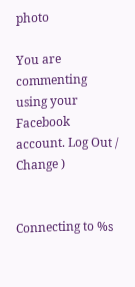photo

You are commenting using your Facebook account. Log Out /  Change )


Connecting to %s